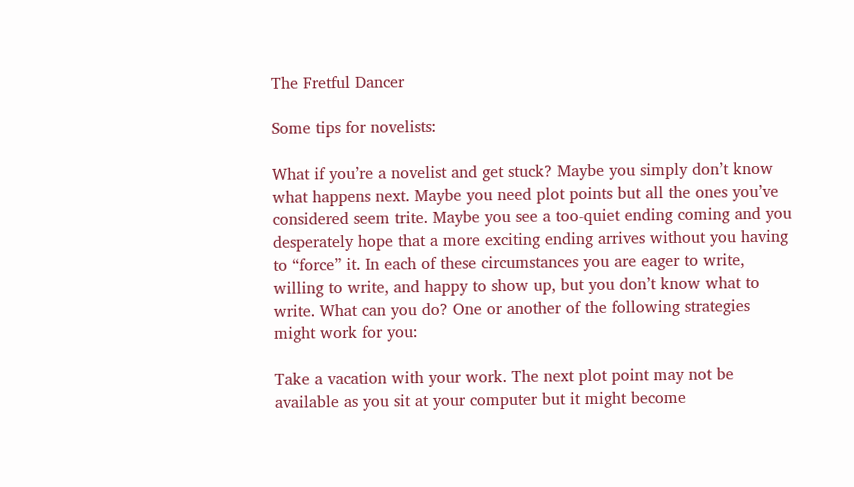The Fretful Dancer

Some tips for novelists:

What if you’re a novelist and get stuck? Maybe you simply don’t know what happens next. Maybe you need plot points but all the ones you’ve considered seem trite. Maybe you see a too-quiet ending coming and you desperately hope that a more exciting ending arrives without you having to “force” it. In each of these circumstances you are eager to write, willing to write, and happy to show up, but you don’t know what to write. What can you do? One or another of the following strategies might work for you:

Take a vacation with your work. The next plot point may not be available as you sit at your computer but it might become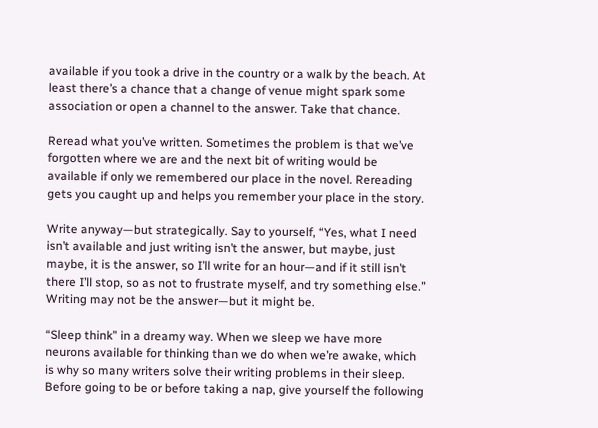available if you took a drive in the country or a walk by the beach. At least there’s a chance that a change of venue might spark some association or open a channel to the answer. Take that chance.

Reread what you’ve written. Sometimes the problem is that we’ve forgotten where we are and the next bit of writing would be available if only we remembered our place in the novel. Rereading gets you caught up and helps you remember your place in the story.

Write anyway—but strategically. Say to yourself, “Yes, what I need isn’t available and just writing isn’t the answer, but maybe, just maybe, it is the answer, so I’ll write for an hour—and if it still isn’t there I’ll stop, so as not to frustrate myself, and try something else.” Writing may not be the answer—but it might be.

“Sleep think” in a dreamy way. When we sleep we have more neurons available for thinking than we do when we’re awake, which is why so many writers solve their writing problems in their sleep. Before going to be or before taking a nap, give yourself the following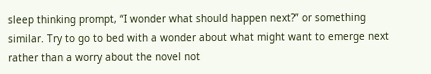sleep thinking prompt, “I wonder what should happen next?” or something similar. Try to go to bed with a wonder about what might want to emerge next rather than a worry about the novel not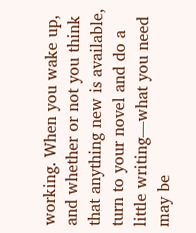working. When you wake up, and whether or not you think that anything new is available, turn to your novel and do a little writing—what you need may be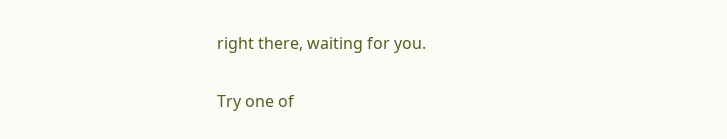right there, waiting for you.

Try one of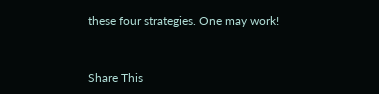these four strategies. One may work!


Share This